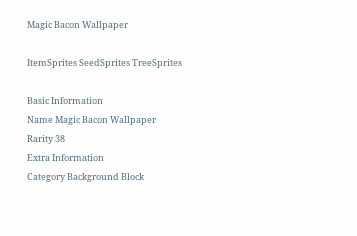Magic Bacon Wallpaper

ItemSprites SeedSprites TreeSprites

Basic Information
Name Magic Bacon Wallpaper
Rarity 38
Extra Information
Category Background Block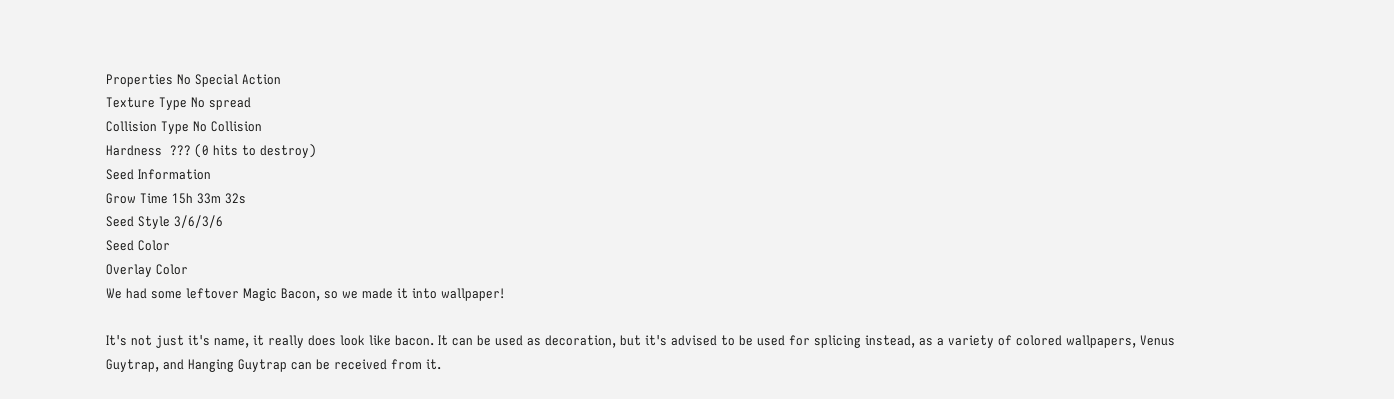Properties No Special Action
Texture Type No spread
Collision Type No Collision
Hardness  ??? (0 hits to destroy)
Seed Information
Grow Time 15h 33m 32s
Seed Style 3/6/3/6
Seed Color
Overlay Color
We had some leftover Magic Bacon, so we made it into wallpaper!

It's not just it's name, it really does look like bacon. It can be used as decoration, but it's advised to be used for splicing instead, as a variety of colored wallpapers, Venus Guytrap, and Hanging Guytrap can be received from it.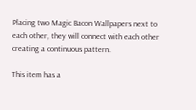Placing two Magic Bacon Wallpapers next to each other, they will connect with each other creating a continuous pattern.

This item has a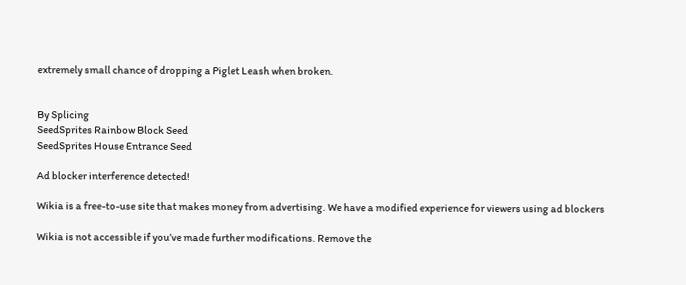extremely small chance of dropping a Piglet Leash when broken.


By Splicing
SeedSprites Rainbow Block Seed
SeedSprites House Entrance Seed

Ad blocker interference detected!

Wikia is a free-to-use site that makes money from advertising. We have a modified experience for viewers using ad blockers

Wikia is not accessible if you’ve made further modifications. Remove the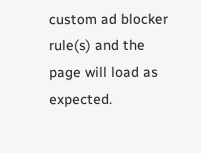custom ad blocker rule(s) and the page will load as expected.